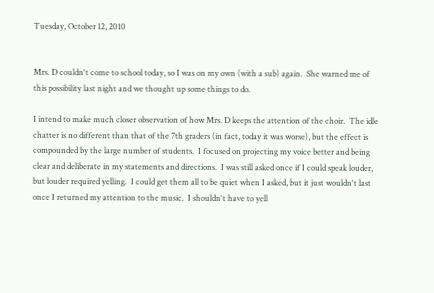Tuesday, October 12, 2010


Mrs. D couldn't come to school today, so I was on my own (with a sub) again.  She warned me of this possibility last night and we thought up some things to do.

I intend to make much closer observation of how Mrs. D keeps the attention of the choir.  The idle chatter is no different than that of the 7th graders (in fact, today it was worse), but the effect is compounded by the large number of students.  I focused on projecting my voice better and being clear and deliberate in my statements and directions.  I was still asked once if I could speak louder, but louder required yelling.  I could get them all to be quiet when I asked, but it just wouldn't last once I returned my attention to the music.  I shouldn't have to yell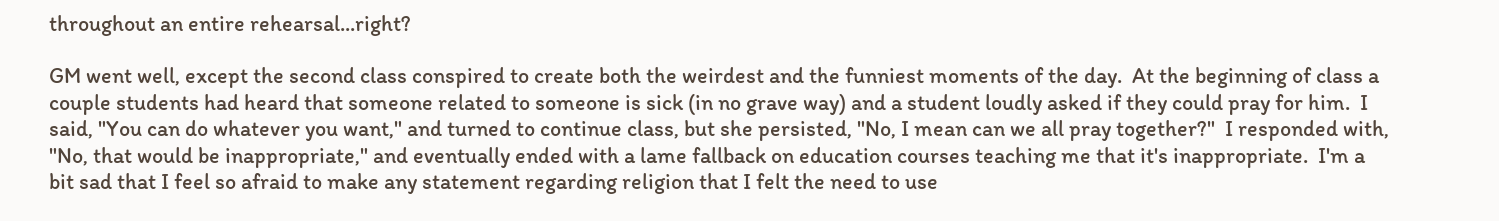throughout an entire rehearsal...right?

GM went well, except the second class conspired to create both the weirdest and the funniest moments of the day.  At the beginning of class a couple students had heard that someone related to someone is sick (in no grave way) and a student loudly asked if they could pray for him.  I said, "You can do whatever you want," and turned to continue class, but she persisted, "No, I mean can we all pray together?"  I responded with, "No, that would be inappropriate," and eventually ended with a lame fallback on education courses teaching me that it's inappropriate.  I'm a bit sad that I feel so afraid to make any statement regarding religion that I felt the need to use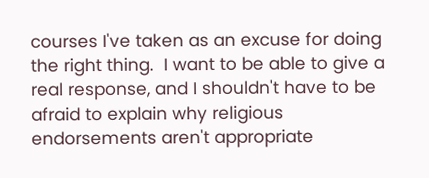courses I've taken as an excuse for doing the right thing.  I want to be able to give a real response, and I shouldn't have to be afraid to explain why religious endorsements aren't appropriate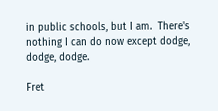in public schools, but I am.  There's nothing I can do now except dodge, dodge, dodge.

Fret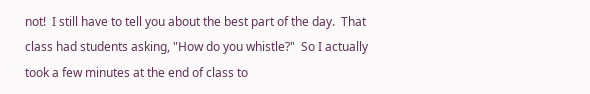not!  I still have to tell you about the best part of the day.  That class had students asking, "How do you whistle?"  So I actually took a few minutes at the end of class to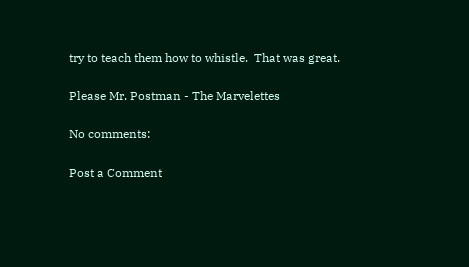try to teach them how to whistle.  That was great.

Please Mr. Postman - The Marvelettes

No comments:

Post a Comment